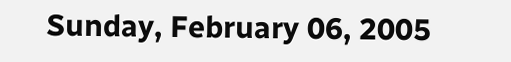Sunday, February 06, 2005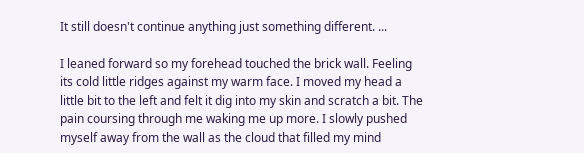It still doesn't continue anything just something different. ...

I leaned forward so my forehead touched the brick wall. Feeling its cold little ridges against my warm face. I moved my head a little bit to the left and felt it dig into my skin and scratch a bit. The pain coursing through me waking me up more. I slowly pushed myself away from the wall as the cloud that filled my mind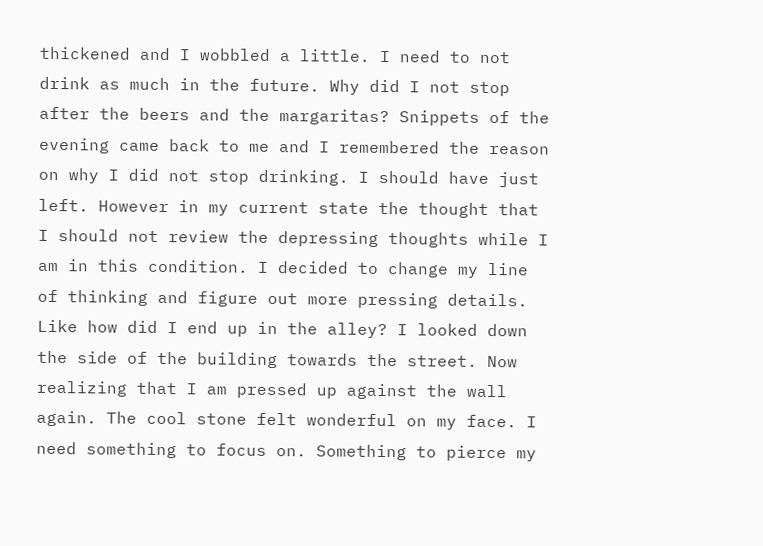thickened and I wobbled a little. I need to not drink as much in the future. Why did I not stop after the beers and the margaritas? Snippets of the evening came back to me and I remembered the reason on why I did not stop drinking. I should have just left. However in my current state the thought that I should not review the depressing thoughts while I am in this condition. I decided to change my line of thinking and figure out more pressing details. Like how did I end up in the alley? I looked down the side of the building towards the street. Now realizing that I am pressed up against the wall again. The cool stone felt wonderful on my face. I need something to focus on. Something to pierce my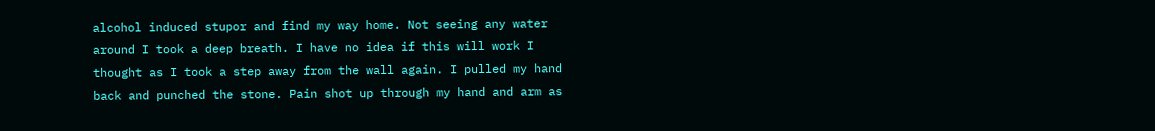alcohol induced stupor and find my way home. Not seeing any water around I took a deep breath. I have no idea if this will work I thought as I took a step away from the wall again. I pulled my hand back and punched the stone. Pain shot up through my hand and arm as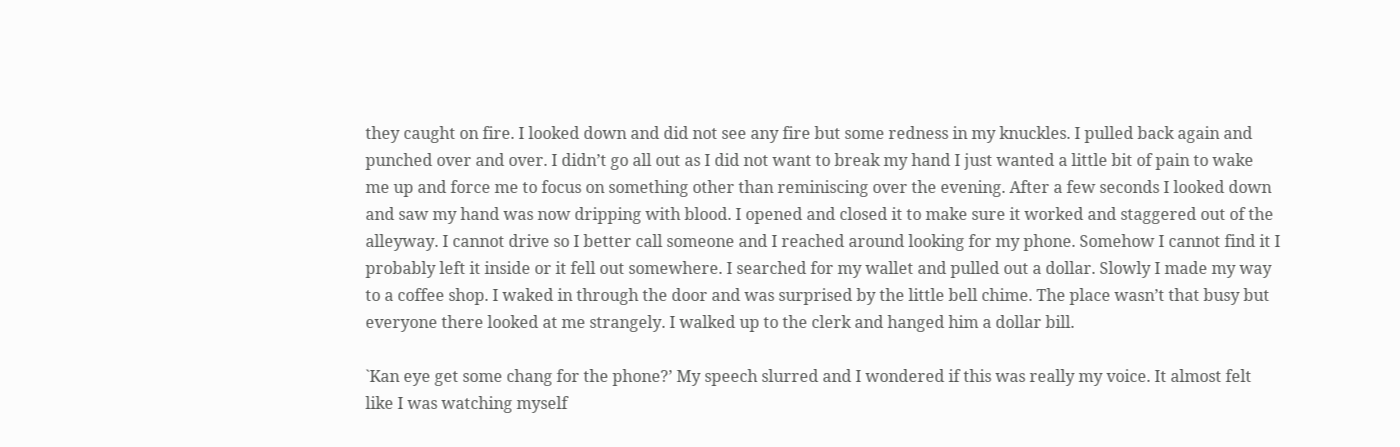they caught on fire. I looked down and did not see any fire but some redness in my knuckles. I pulled back again and punched over and over. I didn’t go all out as I did not want to break my hand I just wanted a little bit of pain to wake me up and force me to focus on something other than reminiscing over the evening. After a few seconds I looked down and saw my hand was now dripping with blood. I opened and closed it to make sure it worked and staggered out of the alleyway. I cannot drive so I better call someone and I reached around looking for my phone. Somehow I cannot find it I probably left it inside or it fell out somewhere. I searched for my wallet and pulled out a dollar. Slowly I made my way to a coffee shop. I waked in through the door and was surprised by the little bell chime. The place wasn’t that busy but everyone there looked at me strangely. I walked up to the clerk and hanged him a dollar bill.

`Kan eye get some chang for the phone?’ My speech slurred and I wondered if this was really my voice. It almost felt like I was watching myself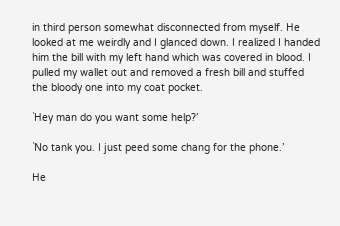in third person somewhat disconnected from myself. He looked at me weirdly and I glanced down. I realized I handed him the bill with my left hand which was covered in blood. I pulled my wallet out and removed a fresh bill and stuffed the bloody one into my coat pocket.

`Hey man do you want some help?’

`No tank you. I just peed some chang for the phone.’

He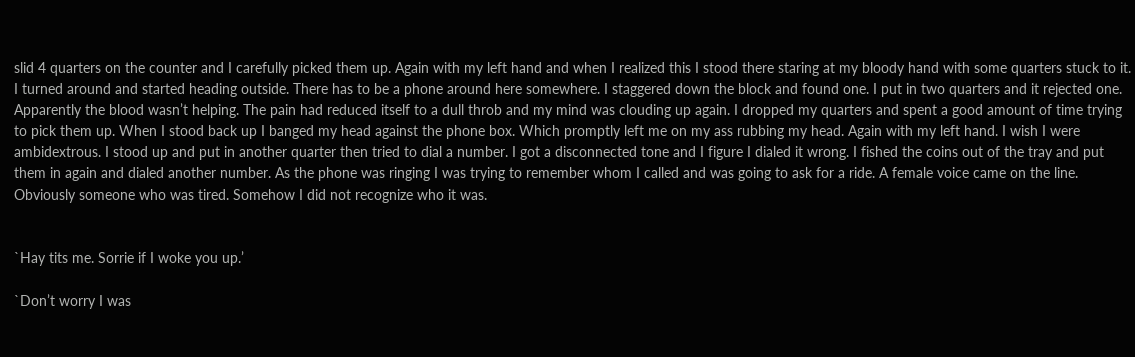slid 4 quarters on the counter and I carefully picked them up. Again with my left hand and when I realized this I stood there staring at my bloody hand with some quarters stuck to it. I turned around and started heading outside. There has to be a phone around here somewhere. I staggered down the block and found one. I put in two quarters and it rejected one. Apparently the blood wasn’t helping. The pain had reduced itself to a dull throb and my mind was clouding up again. I dropped my quarters and spent a good amount of time trying to pick them up. When I stood back up I banged my head against the phone box. Which promptly left me on my ass rubbing my head. Again with my left hand. I wish I were ambidextrous. I stood up and put in another quarter then tried to dial a number. I got a disconnected tone and I figure I dialed it wrong. I fished the coins out of the tray and put them in again and dialed another number. As the phone was ringing I was trying to remember whom I called and was going to ask for a ride. A female voice came on the line. Obviously someone who was tired. Somehow I did not recognize who it was.


`Hay tits me. Sorrie if I woke you up.’

`Don’t worry I was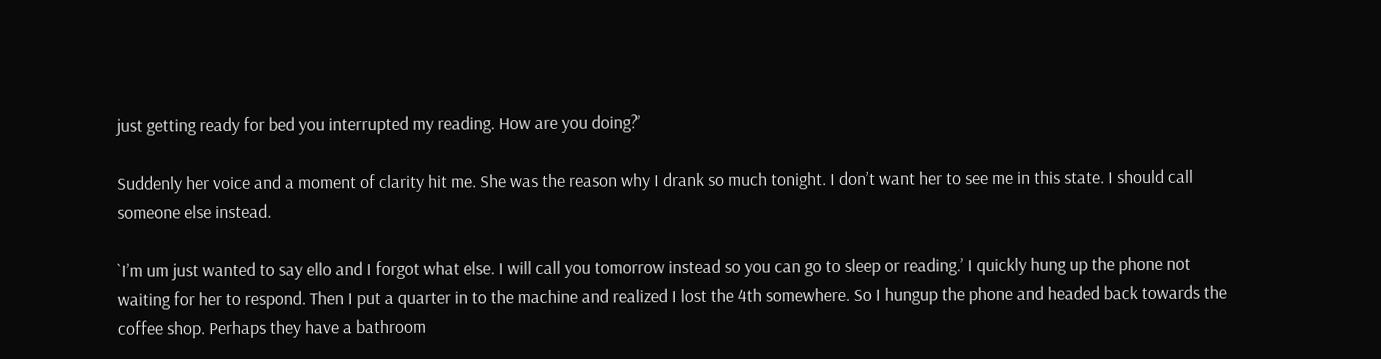just getting ready for bed you interrupted my reading. How are you doing?’

Suddenly her voice and a moment of clarity hit me. She was the reason why I drank so much tonight. I don’t want her to see me in this state. I should call someone else instead.

`I’m um just wanted to say ello and I forgot what else. I will call you tomorrow instead so you can go to sleep or reading.’ I quickly hung up the phone not waiting for her to respond. Then I put a quarter in to the machine and realized I lost the 4th somewhere. So I hungup the phone and headed back towards the coffee shop. Perhaps they have a bathroom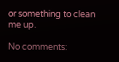or something to clean me up.

No comments: